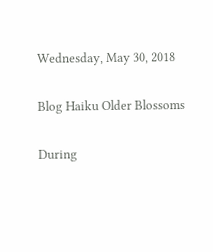Wednesday, May 30, 2018

Blog Haiku Older Blossoms

During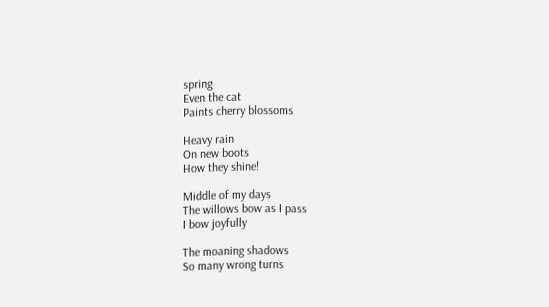spring
Even the cat
Paints cherry blossoms

Heavy rain
On new boots
How they shine!

Middle of my days
The willows bow as I pass
I bow joyfully

The moaning shadows
So many wrong turns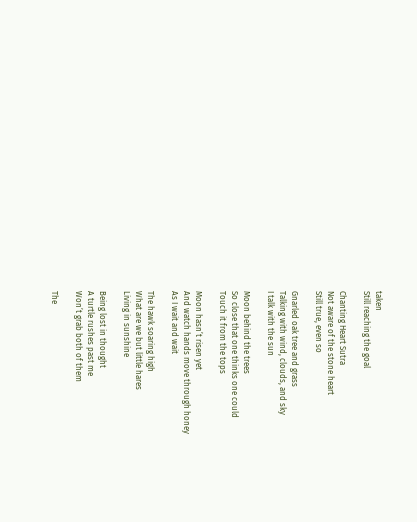taken
Still reaching the goal

Chanting Heart Sutra
Not aware of the stone heart
Still true, even so

Gnarled oak tree and grass
Talking with wind, clouds, and sky
I talk with the sun

Moon behind the trees
So close that one thinks one could
Touch it from the tops

Moon hasn’t risen yet
And watch hands move through honey
As I wait and wait

The hawk soaring high
What are we but little hares
Living in sunshine

Being lost in thought
A turtle rushes past me
Won’t grab both of them

The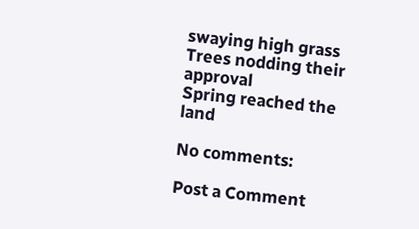swaying high grass
Trees nodding their approval
Spring reached the land

No comments:

Post a Comment